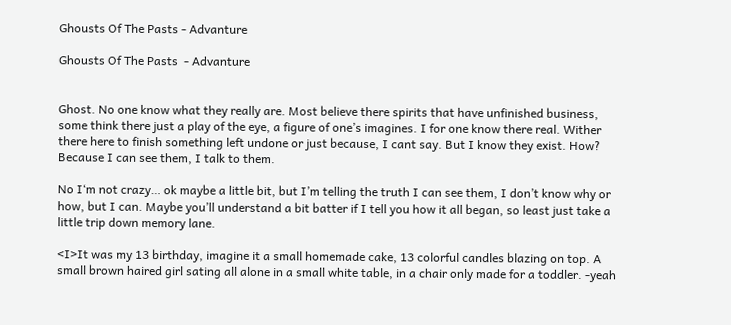Ghousts Of The Pasts - Advanture

Ghousts Of The Pasts  - Advanture


Ghost. No one know what they really are. Most believe there spirits that have unfinished business, some think there just a play of the eye, a figure of one’s imagines. I for one know there real. Wither there here to finish something left undone or just because, I cant say. But I know they exist. How? Because I can see them, I talk to them.

No I‘m not crazy… ok maybe a little bit, but I’m telling the truth I can see them, I don’t know why or how, but I can. Maybe you’ll understand a bit batter if I tell you how it all began, so least just take a little trip down memory lane.

<I>It was my 13 birthday, imagine it a small homemade cake, 13 colorful candles blazing on top. A small brown haired girl sating all alone in a small white table, in a chair only made for a toddler. -yeah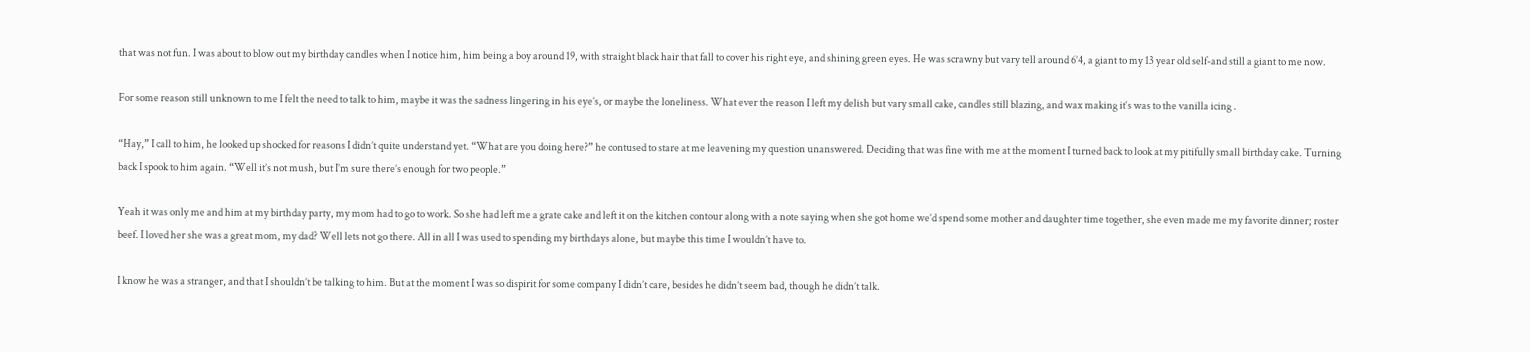that was not fun. I was about to blow out my birthday candles when I notice him, him being a boy around 19, with straight black hair that fall to cover his right eye, and shining green eyes. He was scrawny but vary tell around 6’4, a giant to my 13 year old self-and still a giant to me now.

For some reason still unknown to me I felt the need to talk to him, maybe it was the sadness lingering in his eye’s, or maybe the loneliness. What ever the reason I left my delish but vary small cake, candles still blazing, and wax making it‘s was to the vanilla icing .

“Hay,” I call to him, he looked up shocked for reasons I didn’t quite understand yet. “What are you doing here?” he contused to stare at me leavening my question unanswered. Deciding that was fine with me at the moment I turned back to look at my pitifully small birthday cake. Turning back I spook to him again. “Well it’s not mush, but I’m sure there’s enough for two people.”

Yeah it was only me and him at my birthday party, my mom had to go to work. So she had left me a grate cake and left it on the kitchen contour along with a note saying when she got home we’d spend some mother and daughter time together, she even made me my favorite dinner; roster beef. I loved her she was a great mom, my dad? Well lets not go there. All in all I was used to spending my birthdays alone, but maybe this time I wouldn’t have to.

I know he was a stranger, and that I shouldn’t be talking to him. But at the moment I was so dispirit for some company I didn’t care, besides he didn’t seem bad, though he didn’t talk.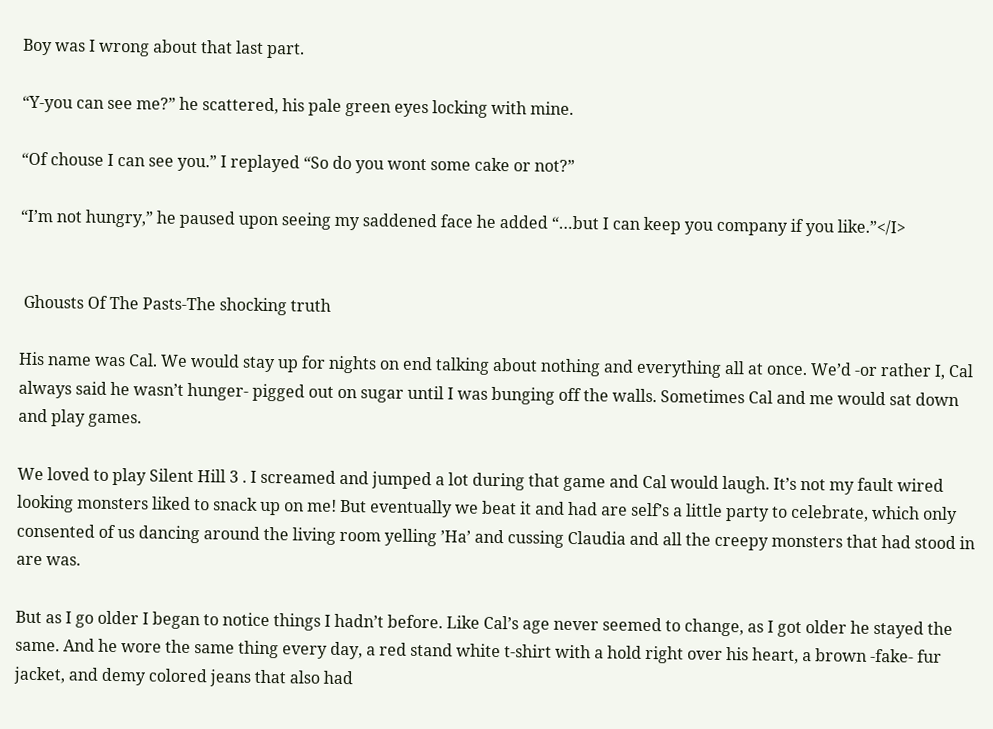Boy was I wrong about that last part.

“Y-you can see me?” he scattered, his pale green eyes locking with mine.

“Of chouse I can see you.” I replayed “So do you wont some cake or not?”

“I’m not hungry,” he paused upon seeing my saddened face he added “…but I can keep you company if you like.”</I>


 Ghousts Of The Pasts-The shocking truth

His name was Cal. We would stay up for nights on end talking about nothing and everything all at once. We’d -or rather I, Cal always said he wasn’t hunger- pigged out on sugar until I was bunging off the walls. Sometimes Cal and me would sat down and play games.

We loved to play Silent Hill 3 . I screamed and jumped a lot during that game and Cal would laugh. It’s not my fault wired looking monsters liked to snack up on me! But eventually we beat it and had are self’s a little party to celebrate, which only consented of us dancing around the living room yelling ’Ha’ and cussing Claudia and all the creepy monsters that had stood in are was.

But as I go older I began to notice things I hadn’t before. Like Cal’s age never seemed to change, as I got older he stayed the same. And he wore the same thing every day, a red stand white t-shirt with a hold right over his heart, a brown -fake- fur jacket, and demy colored jeans that also had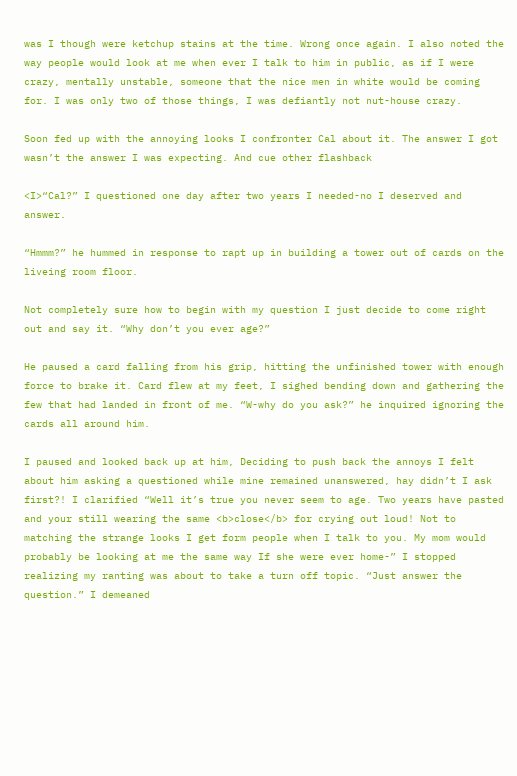was I though were ketchup stains at the time. Wrong once again. I also noted the way people would look at me when ever I talk to him in public, as if I were crazy, mentally unstable, someone that the nice men in white would be coming for. I was only two of those things, I was defiantly not nut-house crazy.

Soon fed up with the annoying looks I confronter Cal about it. The answer I got wasn’t the answer I was expecting. And cue other flashback

<I>“Cal?” I questioned one day after two years I needed-no I deserved and answer.

“Hmmm?” he hummed in response to rapt up in building a tower out of cards on the liveing room floor.

Not completely sure how to begin with my question I just decide to come right out and say it. “Why don’t you ever age?”

He paused a card falling from his grip, hitting the unfinished tower with enough force to brake it. Card flew at my feet, I sighed bending down and gathering the few that had landed in front of me. “W-why do you ask?” he inquired ignoring the cards all around him.

I paused and looked back up at him, Deciding to push back the annoys I felt about him asking a questioned while mine remained unanswered, hay didn’t I ask first?! I clarified “Well it’s true you never seem to age. Two years have pasted and your still wearing the same <b>close</b> for crying out loud! Not to matching the strange looks I get form people when I talk to you. My mom would probably be looking at me the same way If she were ever home-” I stopped realizing my ranting was about to take a turn off topic. “Just answer the question.” I demeaned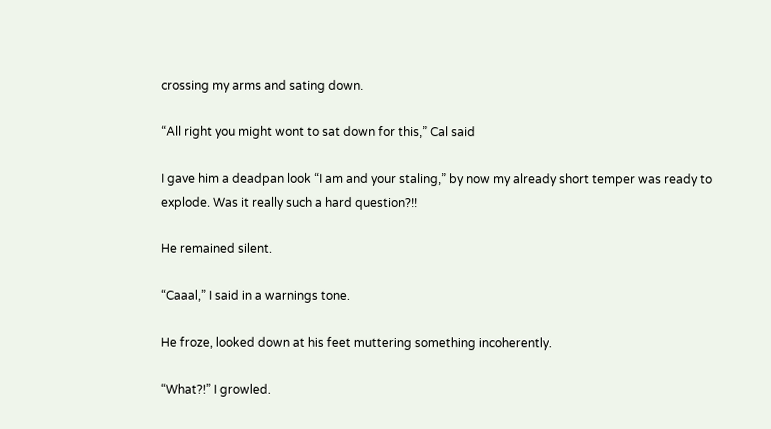crossing my arms and sating down.

“All right you might wont to sat down for this,” Cal said

I gave him a deadpan look “I am and your staling,” by now my already short temper was ready to explode. Was it really such a hard question?!!

He remained silent.

“Caaal,” I said in a warnings tone.

He froze, looked down at his feet muttering something incoherently.

“What?!” I growled.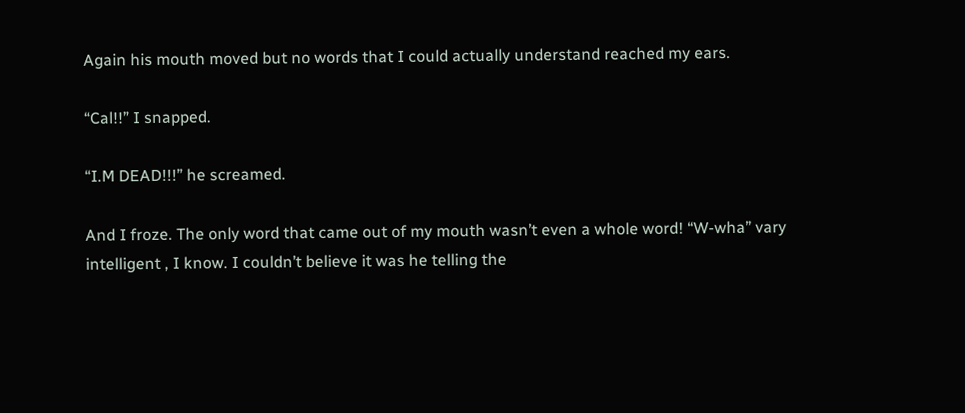Again his mouth moved but no words that I could actually understand reached my ears.

“Cal!!” I snapped.

“I.M DEAD!!!” he screamed.

And I froze. The only word that came out of my mouth wasn’t even a whole word! “W-wha” vary intelligent , I know. I couldn’t believe it was he telling the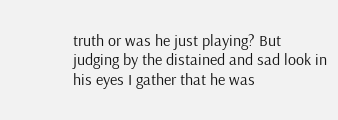truth or was he just playing? But judging by the distained and sad look in his eyes I gather that he was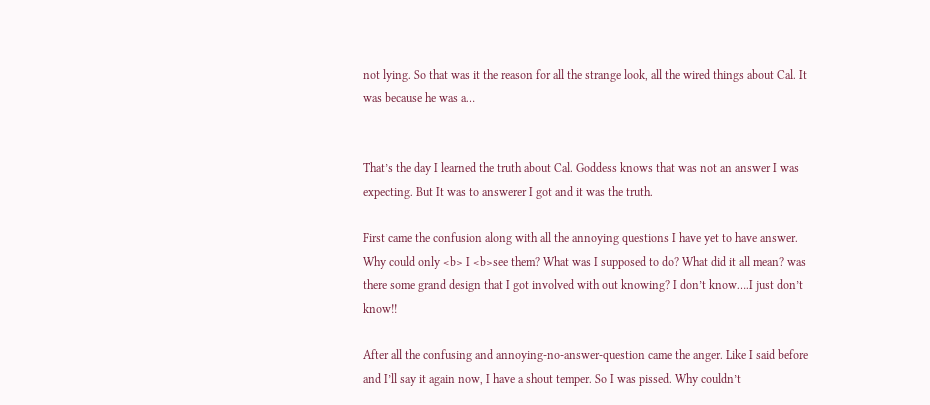not lying. So that was it the reason for all the strange look, all the wired things about Cal. It was because he was a…


That’s the day I learned the truth about Cal. Goddess knows that was not an answer I was expecting. But It was to answerer I got and it was the truth.

First came the confusion along with all the annoying questions I have yet to have answer. Why could only <b> I <b>see them? What was I supposed to do? What did it all mean? was there some grand design that I got involved with out knowing? I don’t know….I just don’t know!!

After all the confusing and annoying-no-answer-question came the anger. Like I said before and I’ll say it again now, I have a shout temper. So I was pissed. Why couldn’t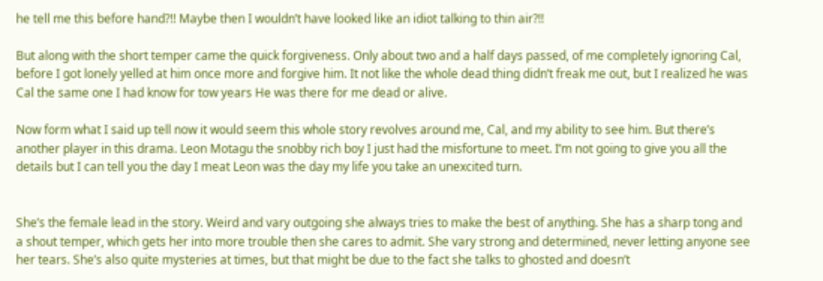he tell me this before hand?!! Maybe then I wouldn’t have looked like an idiot talking to thin air?!!

But along with the short temper came the quick forgiveness. Only about two and a half days passed, of me completely ignoring Cal, before I got lonely yelled at him once more and forgive him. It not like the whole dead thing didn’t freak me out, but I realized he was Cal the same one I had know for tow years He was there for me dead or alive.

Now form what I said up tell now it would seem this whole story revolves around me, Cal, and my ability to see him. But there’s another player in this drama. Leon Motagu the snobby rich boy I just had the misfortune to meet. I’m not going to give you all the details but I can tell you the day I meat Leon was the day my life you take an unexcited turn.


She’s the female lead in the story. Weird and vary outgoing she always tries to make the best of anything. She has a sharp tong and a shout temper, which gets her into more trouble then she cares to admit. She vary strong and determined, never letting anyone see her tears. She’s also quite mysteries at times, but that might be due to the fact she talks to ghosted and doesn’t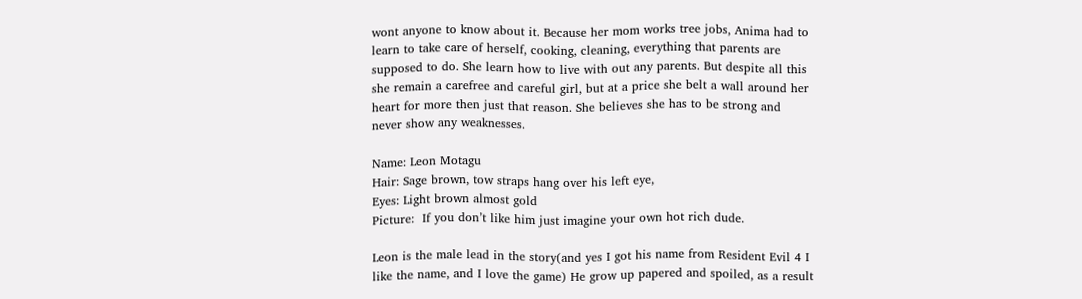wont anyone to know about it. Because her mom works tree jobs, Anima had to learn to take care of herself, cooking, cleaning, everything that parents are supposed to do. She learn how to live with out any parents. But despite all this she remain a carefree and careful girl, but at a price she belt a wall around her heart for more then just that reason. She believes she has to be strong and never show any weaknesses.

Name: Leon Motagu
Hair: Sage brown, tow straps hang over his left eye,
Eyes: Light brown almost gold
Picture:  If you don’t like him just imagine your own hot rich dude.

Leon is the male lead in the story(and yes I got his name from Resident Evil 4 I like the name, and I love the game) He grow up papered and spoiled, as a result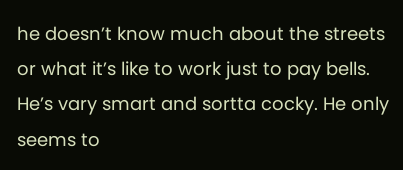he doesn’t know much about the streets or what it’s like to work just to pay bells. He’s vary smart and sortta cocky. He only seems to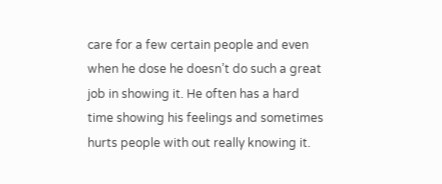care for a few certain people and even when he dose he doesn’t do such a great job in showing it. He often has a hard time showing his feelings and sometimes hurts people with out really knowing it.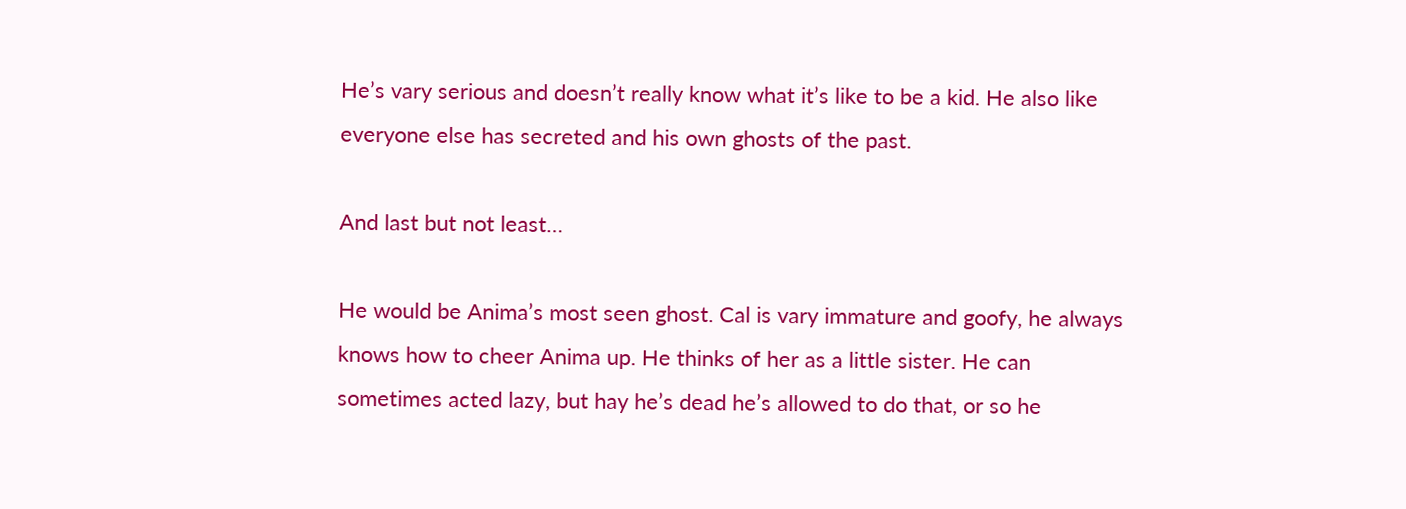He’s vary serious and doesn’t really know what it’s like to be a kid. He also like everyone else has secreted and his own ghosts of the past.

And last but not least…

He would be Anima’s most seen ghost. Cal is vary immature and goofy, he always knows how to cheer Anima up. He thinks of her as a little sister. He can sometimes acted lazy, but hay he’s dead he’s allowed to do that, or so he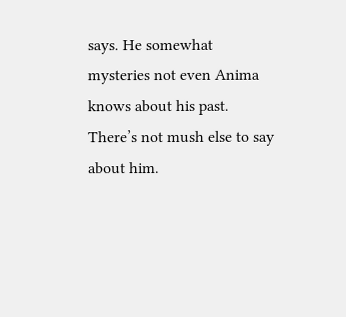says. He somewhat mysteries not even Anima knows about his past. There’s not mush else to say about him.